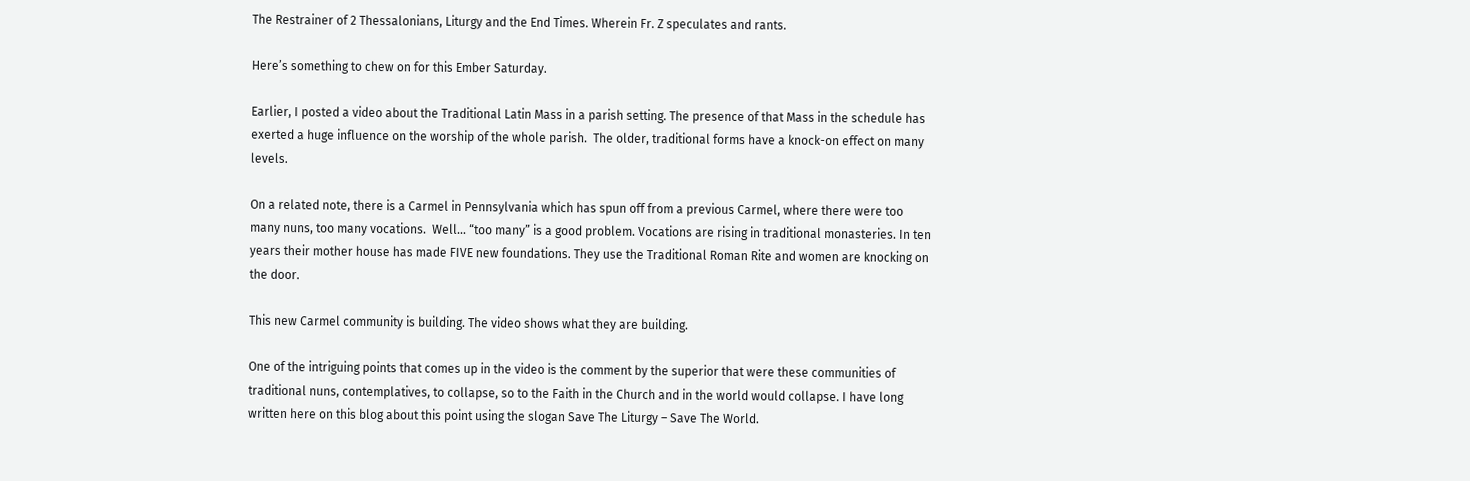The Restrainer of 2 Thessalonians, Liturgy and the End Times. Wherein Fr. Z speculates and rants.

Here’s something to chew on for this Ember Saturday.

Earlier, I posted a video about the Traditional Latin Mass in a parish setting. The presence of that Mass in the schedule has exerted a huge influence on the worship of the whole parish.  The older, traditional forms have a knock-on effect on many levels.

On a related note, there is a Carmel in Pennsylvania which has spun off from a previous Carmel, where there were too many nuns, too many vocations.  Well… “too many” is a good problem. Vocations are rising in traditional monasteries. In ten years their mother house has made FIVE new foundations. They use the Traditional Roman Rite and women are knocking on the door.

This new Carmel community is building. The video shows what they are building.

One of the intriguing points that comes up in the video is the comment by the superior that were these communities of traditional nuns, contemplatives, to collapse, so to the Faith in the Church and in the world would collapse. I have long written here on this blog about this point using the slogan Save The Liturgy – Save The World.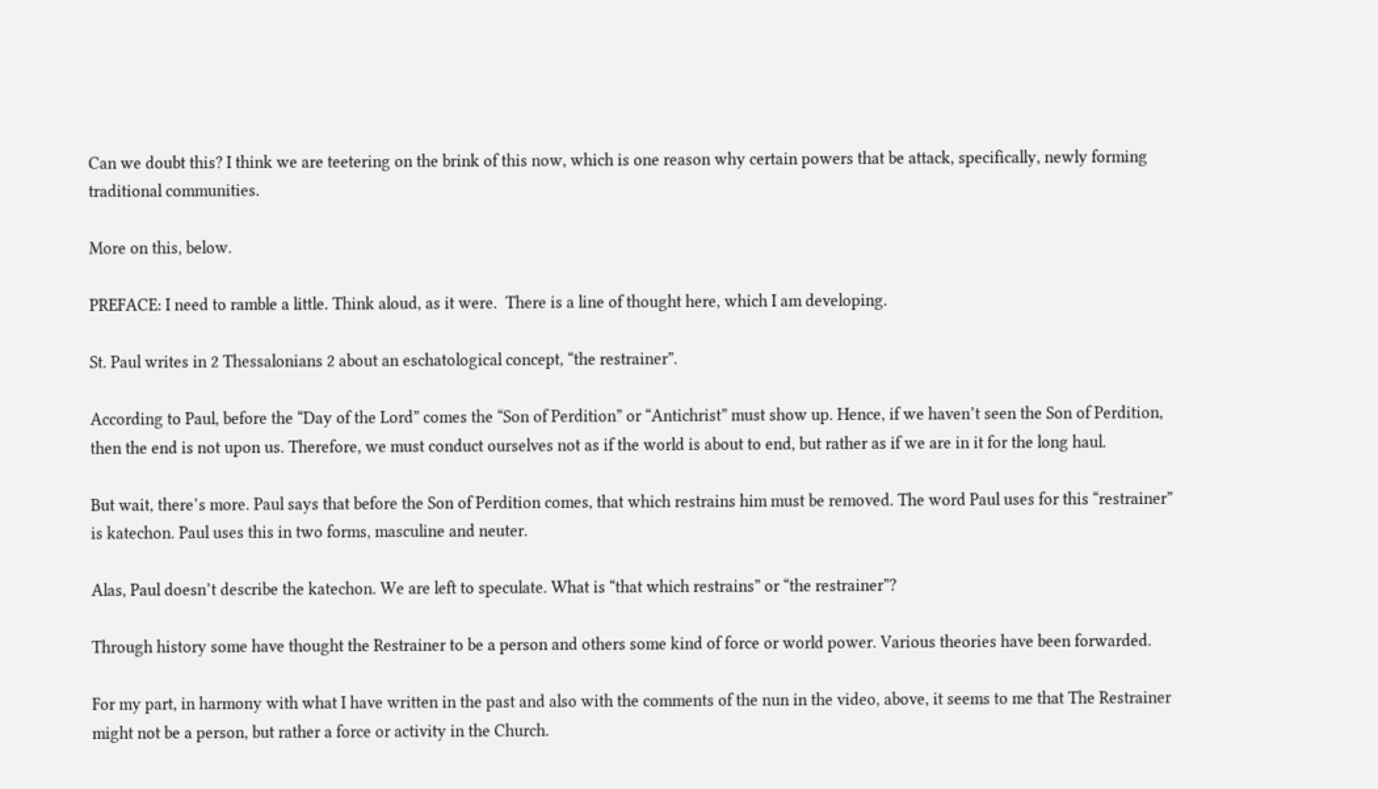Can we doubt this? I think we are teetering on the brink of this now, which is one reason why certain powers that be attack, specifically, newly forming traditional communities.

More on this, below.

PREFACE: I need to ramble a little. Think aloud, as it were.  There is a line of thought here, which I am developing.

St. Paul writes in 2 Thessalonians 2 about an eschatological concept, “the restrainer”.

According to Paul, before the “Day of the Lord” comes the “Son of Perdition” or “Antichrist” must show up. Hence, if we haven’t seen the Son of Perdition, then the end is not upon us. Therefore, we must conduct ourselves not as if the world is about to end, but rather as if we are in it for the long haul.

But wait, there’s more. Paul says that before the Son of Perdition comes, that which restrains him must be removed. The word Paul uses for this “restrainer” is katechon. Paul uses this in two forms, masculine and neuter.

Alas, Paul doesn’t describe the katechon. We are left to speculate. What is “that which restrains” or “the restrainer”?

Through history some have thought the Restrainer to be a person and others some kind of force or world power. Various theories have been forwarded.

For my part, in harmony with what I have written in the past and also with the comments of the nun in the video, above, it seems to me that The Restrainer might not be a person, but rather a force or activity in the Church.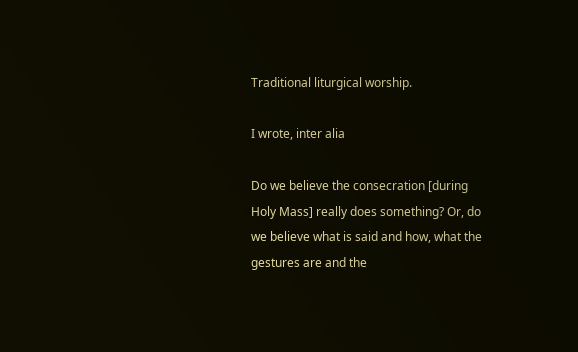Traditional liturgical worship.

I wrote, inter alia

Do we believe the consecration [during Holy Mass] really does something? Or, do we believe what is said and how, what the gestures are and the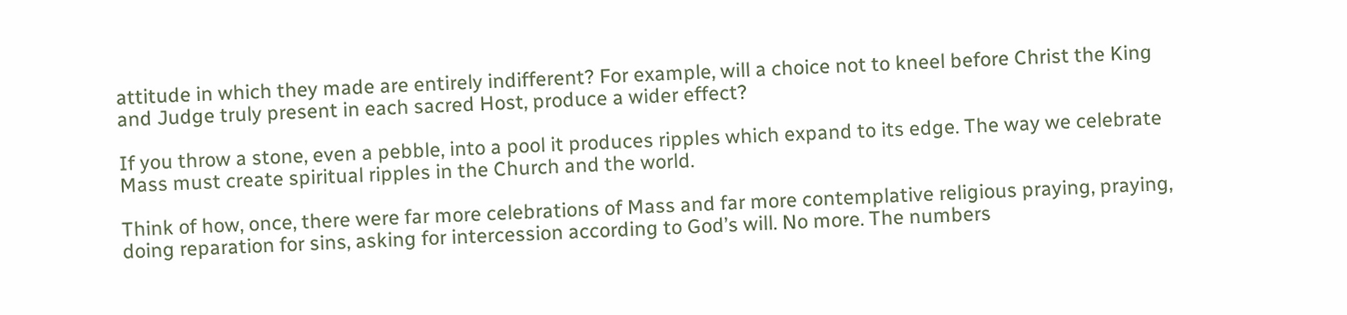attitude in which they made are entirely indifferent? For example, will a choice not to kneel before Christ the King and Judge truly present in each sacred Host, produce a wider effect?

If you throw a stone, even a pebble, into a pool it produces ripples which expand to its edge. The way we celebrate Mass must create spiritual ripples in the Church and the world.

Think of how, once, there were far more celebrations of Mass and far more contemplative religious praying, praying, doing reparation for sins, asking for intercession according to God’s will. No more. The numbers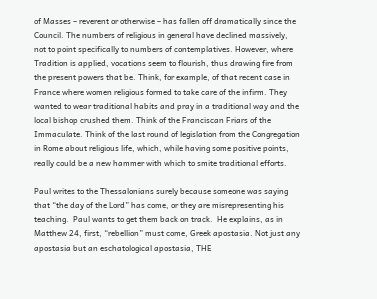of Masses – reverent or otherwise – has fallen off dramatically since the Council. The numbers of religious in general have declined massively, not to point specifically to numbers of contemplatives. However, where Tradition is applied, vocations seem to flourish, thus drawing fire from the present powers that be. Think, for example, of that recent case in France where women religious formed to take care of the infirm. They wanted to wear traditional habits and pray in a traditional way and the local bishop crushed them. Think of the Franciscan Friars of the Immaculate. Think of the last round of legislation from the Congregation in Rome about religious life, which, while having some positive points, really could be a new hammer with which to smite traditional efforts.

Paul writes to the Thessalonians surely because someone was saying that “the day of the Lord” has come, or they are misrepresenting his teaching.  Paul wants to get them back on track.  He explains, as in Matthew 24, first, “rebellion” must come, Greek apostasia. Not just any apostasia but an eschatological apostasia, THE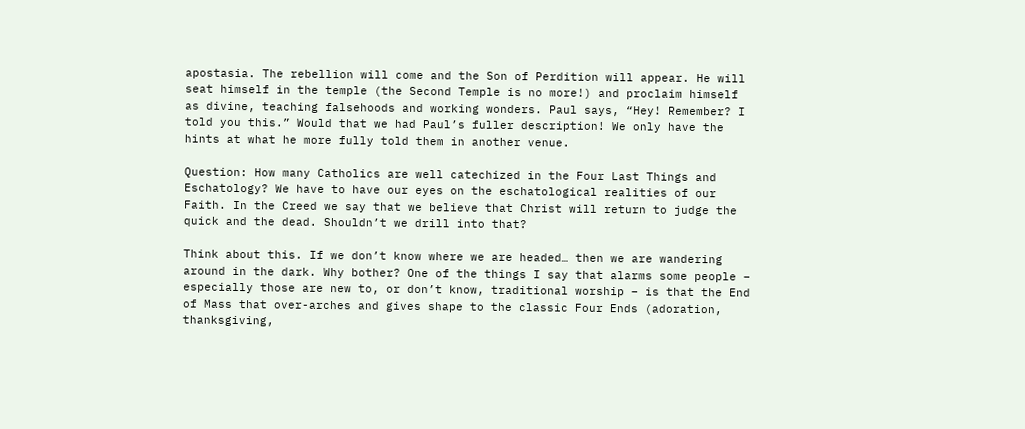apostasia. The rebellion will come and the Son of Perdition will appear. He will seat himself in the temple (the Second Temple is no more!) and proclaim himself as divine, teaching falsehoods and working wonders. Paul says, “Hey! Remember? I told you this.” Would that we had Paul’s fuller description! We only have the hints at what he more fully told them in another venue.

Question: How many Catholics are well catechized in the Four Last Things and Eschatology? We have to have our eyes on the eschatological realities of our Faith. In the Creed we say that we believe that Christ will return to judge the quick and the dead. Shouldn’t we drill into that?

Think about this. If we don’t know where we are headed… then we are wandering around in the dark. Why bother? One of the things I say that alarms some people – especially those are new to, or don’t know, traditional worship – is that the End of Mass that over-arches and gives shape to the classic Four Ends (adoration, thanksgiving,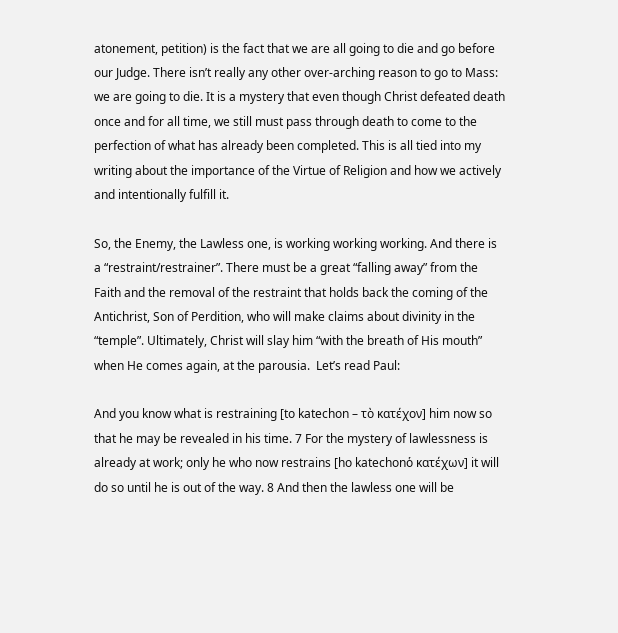atonement, petition) is the fact that we are all going to die and go before our Judge. There isn’t really any other over-arching reason to go to Mass: we are going to die. It is a mystery that even though Christ defeated death once and for all time, we still must pass through death to come to the perfection of what has already been completed. This is all tied into my writing about the importance of the Virtue of Religion and how we actively and intentionally fulfill it.

So, the Enemy, the Lawless one, is working working working. And there is a “restraint/restrainer”. There must be a great “falling away” from the Faith and the removal of the restraint that holds back the coming of the Antichrist, Son of Perdition, who will make claims about divinity in the “temple”. Ultimately, Christ will slay him “with the breath of His mouth” when He comes again, at the parousia.  Let’s read Paul:

And you know what is restraining [to katechon – τὸ κατέχον] him now so that he may be revealed in his time. 7 For the mystery of lawlessness is already at work; only he who now restrains [ho katechonὁ κατέχων] it will do so until he is out of the way. 8 And then the lawless one will be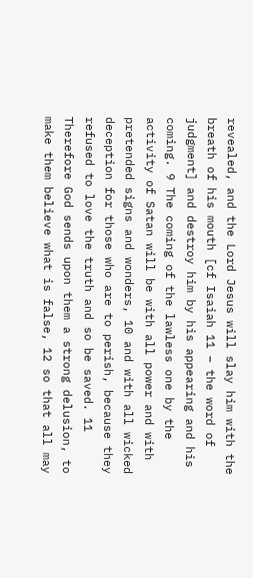revealed, and the Lord Jesus will slay him with the breath of his mouth [cf Isaiah 11 – the word of judgment] and destroy him by his appearing and his coming. 9 The coming of the lawless one by the activity of Satan will be with all power and with pretended signs and wonders, 10 and with all wicked deception for those who are to perish, because they refused to love the truth and so be saved. 11 Therefore God sends upon them a strong delusion, to make them believe what is false, 12 so that all may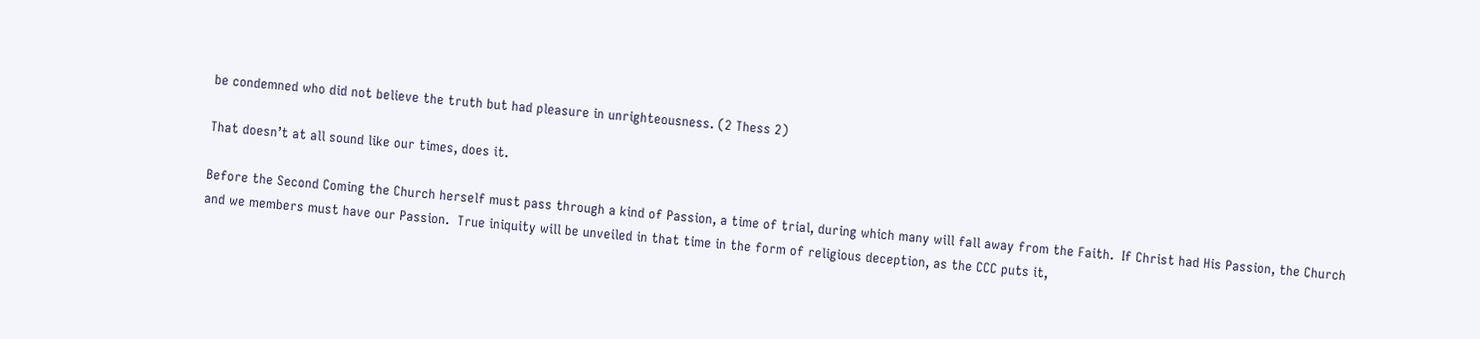be condemned who did not believe the truth but had pleasure in unrighteousness. (2 Thess 2)

That doesn’t at all sound like our times, does it.

Before the Second Coming the Church herself must pass through a kind of Passion, a time of trial, during which many will fall away from the Faith.  If Christ had His Passion, the Church and we members must have our Passion.  True iniquity will be unveiled in that time in the form of religious deception, as the CCC puts it,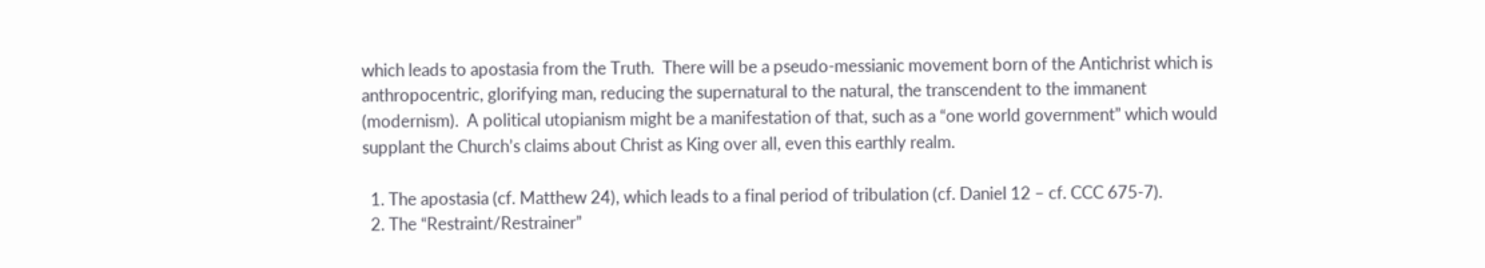which leads to apostasia from the Truth.  There will be a pseudo-messianic movement born of the Antichrist which is anthropocentric, glorifying man, reducing the supernatural to the natural, the transcendent to the immanent (modernism).  A political utopianism might be a manifestation of that, such as a “one world government” which would supplant the Church’s claims about Christ as King over all, even this earthly realm.

  1. The apostasia (cf. Matthew 24), which leads to a final period of tribulation (cf. Daniel 12 – cf. CCC 675-7).
  2. The “Restraint/Restrainer”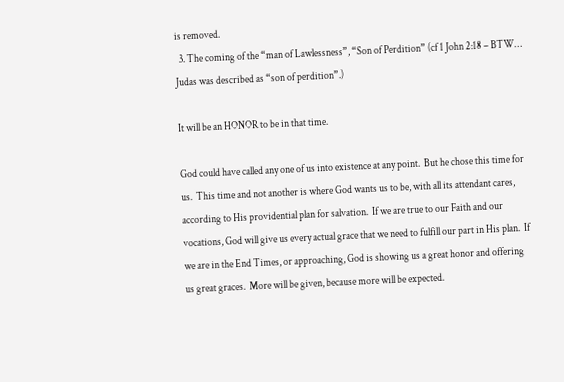is removed.
  3. The coming of the “man of Lawlessness”, “Son of Perdition” (cf 1 John 2:18 – BTW… Judas was described as “son of perdition”.)

It will be an HONOR to be in that time.

God could have called any one of us into existence at any point.  But he chose this time for us.  This time and not another is where God wants us to be, with all its attendant cares, according to His providential plan for salvation.  If we are true to our Faith and our vocations, God will give us every actual grace that we need to fulfill our part in His plan.  If we are in the End Times, or approaching, God is showing us a great honor and offering us great graces.  More will be given, because more will be expected.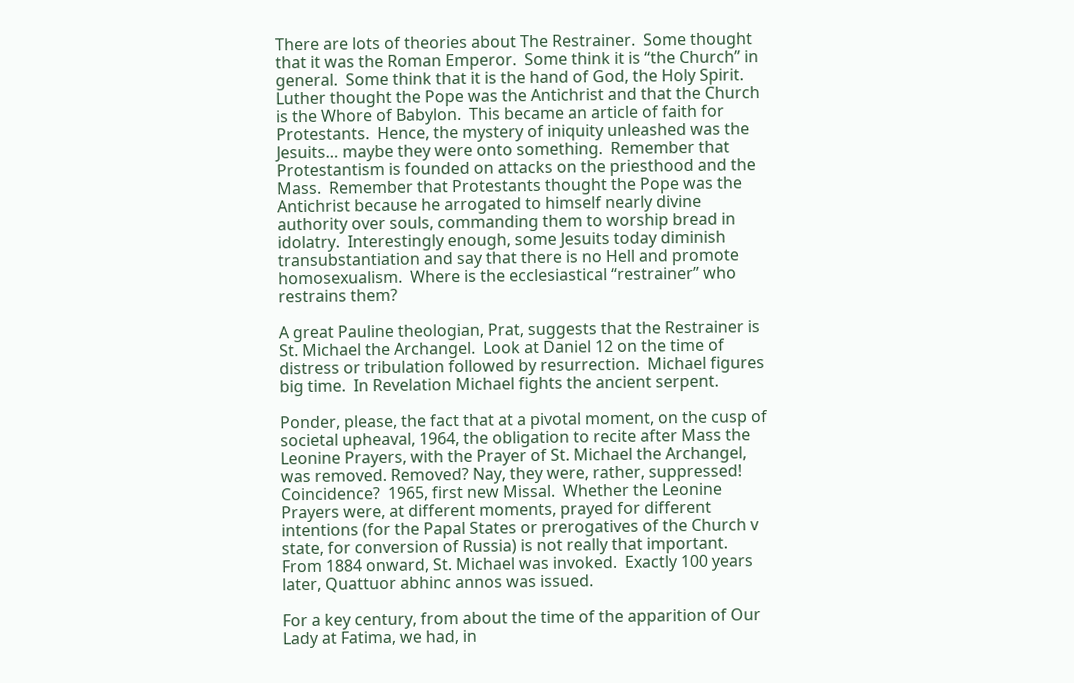There are lots of theories about The Restrainer.  Some thought that it was the Roman Emperor.  Some think it is “the Church” in general.  Some think that it is the hand of God, the Holy Spirit.  Luther thought the Pope was the Antichrist and that the Church is the Whore of Babylon.  This became an article of faith for Protestants.  Hence, the mystery of iniquity unleashed was the Jesuits… maybe they were onto something.  Remember that Protestantism is founded on attacks on the priesthood and the Mass.  Remember that Protestants thought the Pope was the Antichrist because he arrogated to himself nearly divine authority over souls, commanding them to worship bread in idolatry.  Interestingly enough, some Jesuits today diminish transubstantiation and say that there is no Hell and promote homosexualism.  Where is the ecclesiastical “restrainer” who restrains them?

A great Pauline theologian, Prat, suggests that the Restrainer is St. Michael the Archangel.  Look at Daniel 12 on the time of distress or tribulation followed by resurrection.  Michael figures big time.  In Revelation Michael fights the ancient serpent.

Ponder, please, the fact that at a pivotal moment, on the cusp of societal upheaval, 1964, the obligation to recite after Mass the Leonine Prayers, with the Prayer of St. Michael the Archangel, was removed. Removed? Nay, they were, rather, suppressed! Coincidence?  1965, first new Missal.  Whether the Leonine Prayers were, at different moments, prayed for different intentions (for the Papal States or prerogatives of the Church v state, for conversion of Russia) is not really that important.    From 1884 onward, St. Michael was invoked.  Exactly 100 years later, Quattuor abhinc annos was issued.

For a key century, from about the time of the apparition of Our Lady at Fatima, we had, in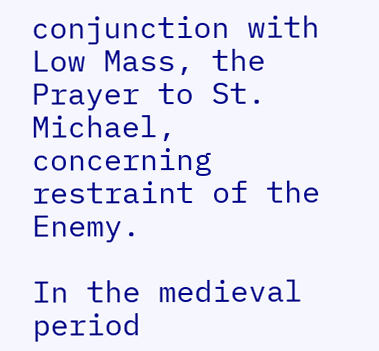conjunction with Low Mass, the Prayer to St. Michael, concerning restraint of the Enemy.

In the medieval period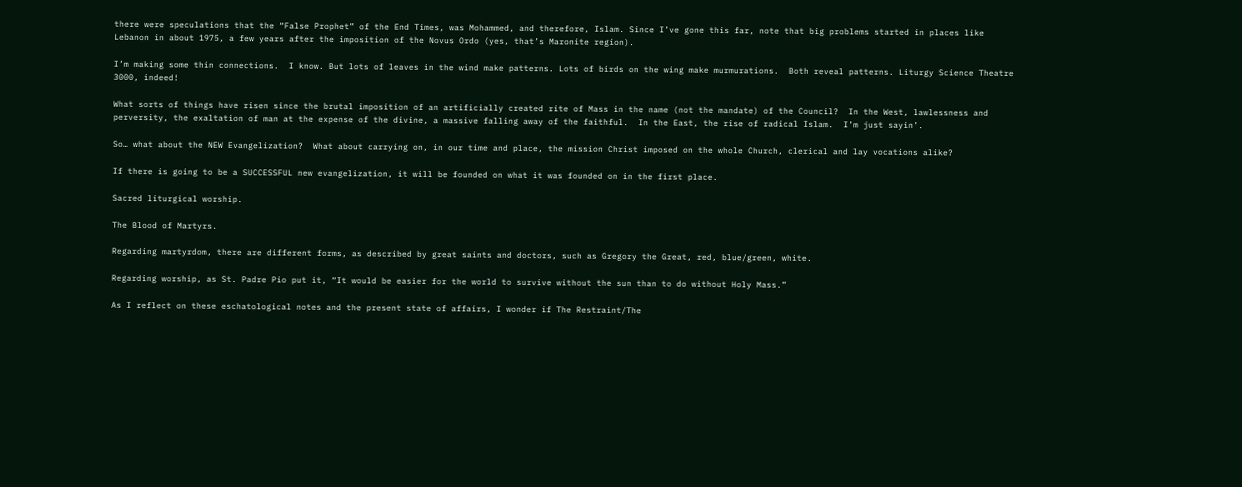there were speculations that the “False Prophet” of the End Times, was Mohammed, and therefore, Islam. Since I’ve gone this far, note that big problems started in places like Lebanon in about 1975, a few years after the imposition of the Novus Ordo (yes, that’s Maronite region).

I’m making some thin connections.  I know. But lots of leaves in the wind make patterns. Lots of birds on the wing make murmurations.  Both reveal patterns. Liturgy Science Theatre 3000, indeed!

What sorts of things have risen since the brutal imposition of an artificially created rite of Mass in the name (not the mandate) of the Council?  In the West, lawlessness and perversity, the exaltation of man at the expense of the divine, a massive falling away of the faithful.  In the East, the rise of radical Islam.  I’m just sayin’.

So… what about the NEW Evangelization?  What about carrying on, in our time and place, the mission Christ imposed on the whole Church, clerical and lay vocations alike?

If there is going to be a SUCCESSFUL new evangelization, it will be founded on what it was founded on in the first place.

Sacred liturgical worship.

The Blood of Martyrs.

Regarding martyrdom, there are different forms, as described by great saints and doctors, such as Gregory the Great, red, blue/green, white.

Regarding worship, as St. Padre Pio put it, “It would be easier for the world to survive without the sun than to do without Holy Mass.”

As I reflect on these eschatological notes and the present state of affairs, I wonder if The Restraint/The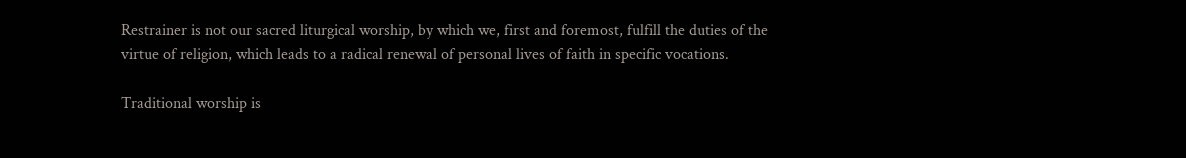Restrainer is not our sacred liturgical worship, by which we, first and foremost, fulfill the duties of the virtue of religion, which leads to a radical renewal of personal lives of faith in specific vocations.

Traditional worship is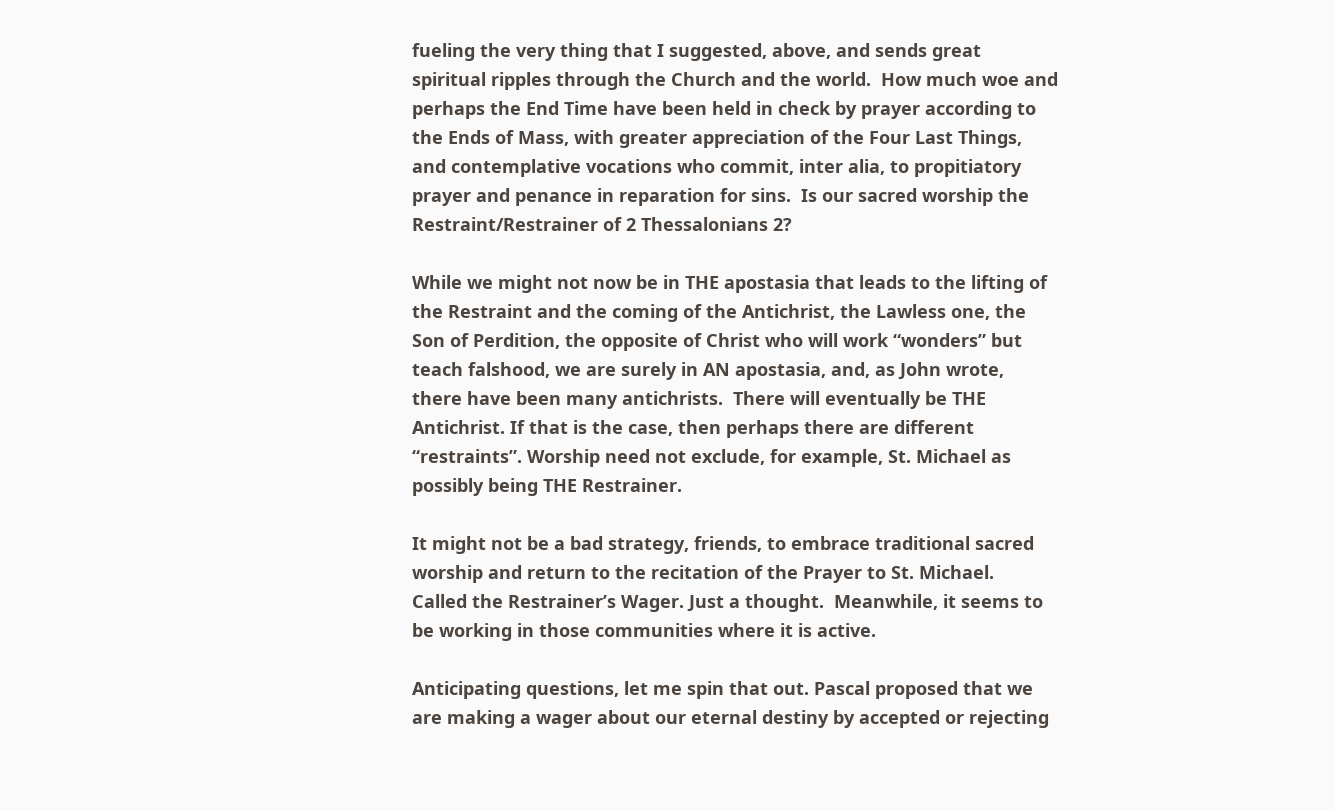fueling the very thing that I suggested, above, and sends great spiritual ripples through the Church and the world.  How much woe and perhaps the End Time have been held in check by prayer according to the Ends of Mass, with greater appreciation of the Four Last Things, and contemplative vocations who commit, inter alia, to propitiatory prayer and penance in reparation for sins.  Is our sacred worship the Restraint/Restrainer of 2 Thessalonians 2?

While we might not now be in THE apostasia that leads to the lifting of the Restraint and the coming of the Antichrist, the Lawless one, the Son of Perdition, the opposite of Christ who will work “wonders” but teach falshood, we are surely in AN apostasia, and, as John wrote, there have been many antichrists.  There will eventually be THE Antichrist. If that is the case, then perhaps there are different “restraints”. Worship need not exclude, for example, St. Michael as possibly being THE Restrainer.

It might not be a bad strategy, friends, to embrace traditional sacred worship and return to the recitation of the Prayer to St. Michael.  Called the Restrainer’s Wager. Just a thought.  Meanwhile, it seems to be working in those communities where it is active.

Anticipating questions, let me spin that out. Pascal proposed that we are making a wager about our eternal destiny by accepted or rejecting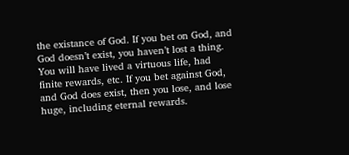the existance of God. If you bet on God, and God doesn’t exist, you haven’t lost a thing. You will have lived a virtuous life, had finite rewards, etc. If you bet against God, and God does exist, then you lose, and lose huge, including eternal rewards.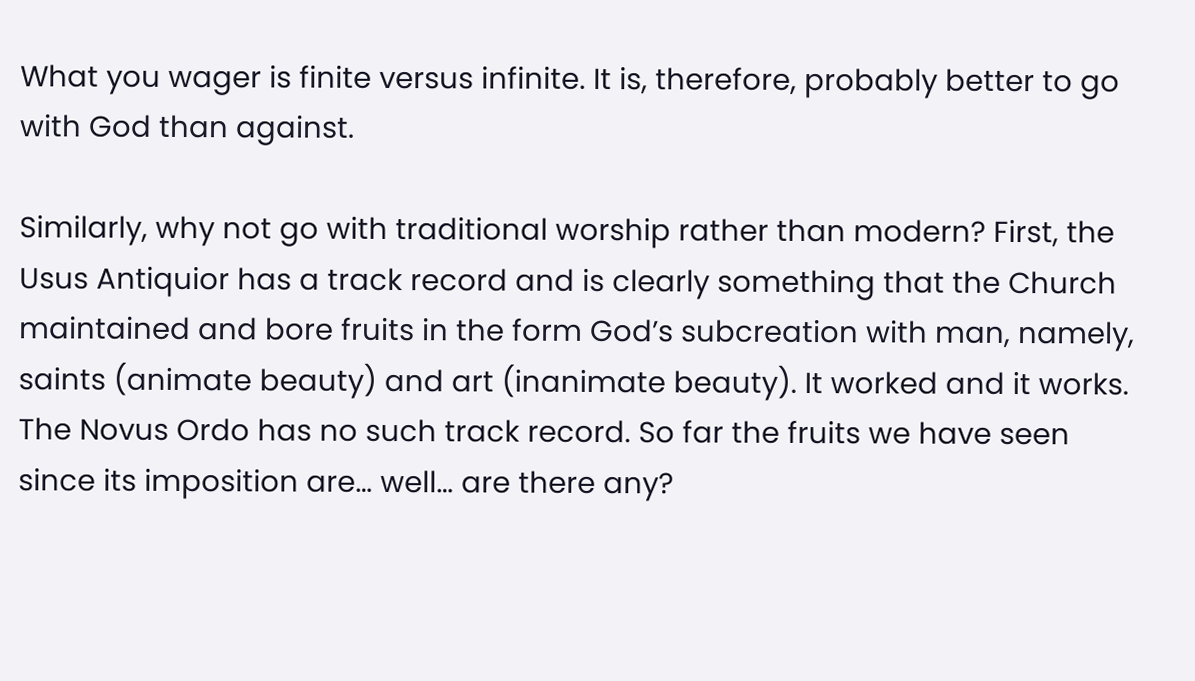What you wager is finite versus infinite. It is, therefore, probably better to go with God than against.

Similarly, why not go with traditional worship rather than modern? First, the Usus Antiquior has a track record and is clearly something that the Church maintained and bore fruits in the form God’s subcreation with man, namely, saints (animate beauty) and art (inanimate beauty). It worked and it works. The Novus Ordo has no such track record. So far the fruits we have seen since its imposition are… well… are there any?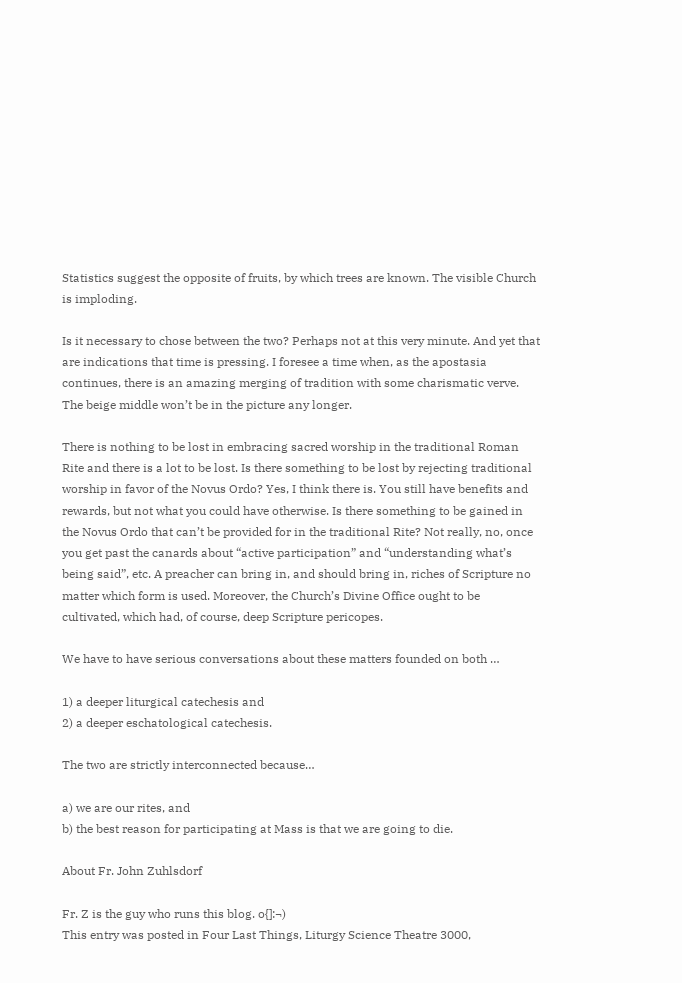Statistics suggest the opposite of fruits, by which trees are known. The visible Church is imploding.

Is it necessary to chose between the two? Perhaps not at this very minute. And yet that are indications that time is pressing. I foresee a time when, as the apostasia continues, there is an amazing merging of tradition with some charismatic verve. The beige middle won’t be in the picture any longer.

There is nothing to be lost in embracing sacred worship in the traditional Roman Rite and there is a lot to be lost. Is there something to be lost by rejecting traditional worship in favor of the Novus Ordo? Yes, I think there is. You still have benefits and rewards, but not what you could have otherwise. Is there something to be gained in the Novus Ordo that can’t be provided for in the traditional Rite? Not really, no, once you get past the canards about “active participation” and “understanding what’s being said”, etc. A preacher can bring in, and should bring in, riches of Scripture no matter which form is used. Moreover, the Church’s Divine Office ought to be cultivated, which had, of course, deep Scripture pericopes.

We have to have serious conversations about these matters founded on both …

1) a deeper liturgical catechesis and
2) a deeper eschatological catechesis.

The two are strictly interconnected because…

a) we are our rites, and
b) the best reason for participating at Mass is that we are going to die.

About Fr. John Zuhlsdorf

Fr. Z is the guy who runs this blog. o{]:¬)
This entry was posted in Four Last Things, Liturgy Science Theatre 3000,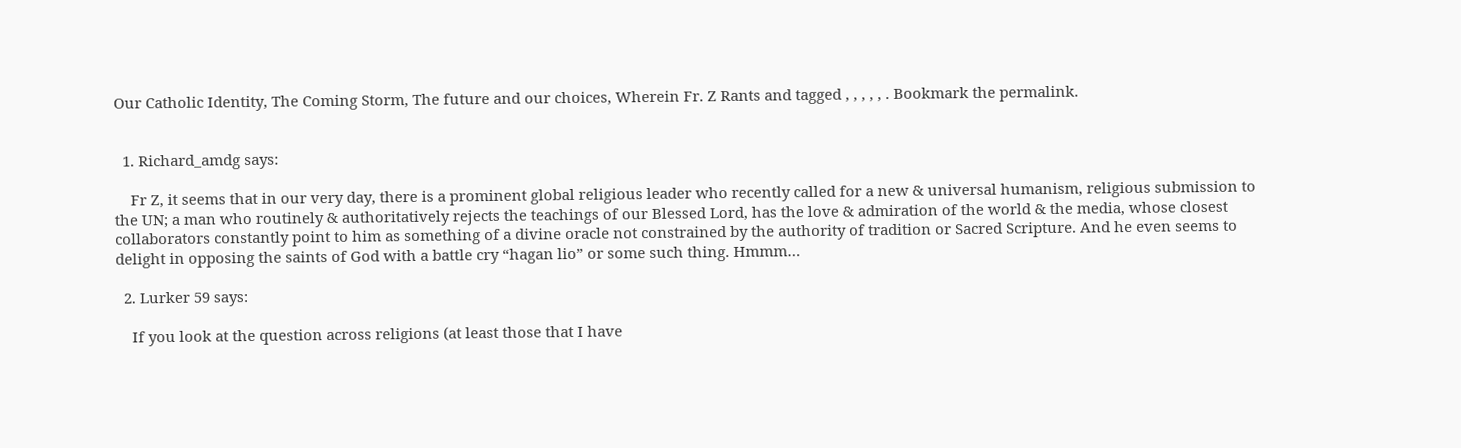Our Catholic Identity, The Coming Storm, The future and our choices, Wherein Fr. Z Rants and tagged , , , , , . Bookmark the permalink.


  1. Richard_amdg says:

    Fr Z, it seems that in our very day, there is a prominent global religious leader who recently called for a new & universal humanism, religious submission to the UN; a man who routinely & authoritatively rejects the teachings of our Blessed Lord, has the love & admiration of the world & the media, whose closest collaborators constantly point to him as something of a divine oracle not constrained by the authority of tradition or Sacred Scripture. And he even seems to delight in opposing the saints of God with a battle cry “hagan lio” or some such thing. Hmmm…

  2. Lurker 59 says:

    If you look at the question across religions (at least those that I have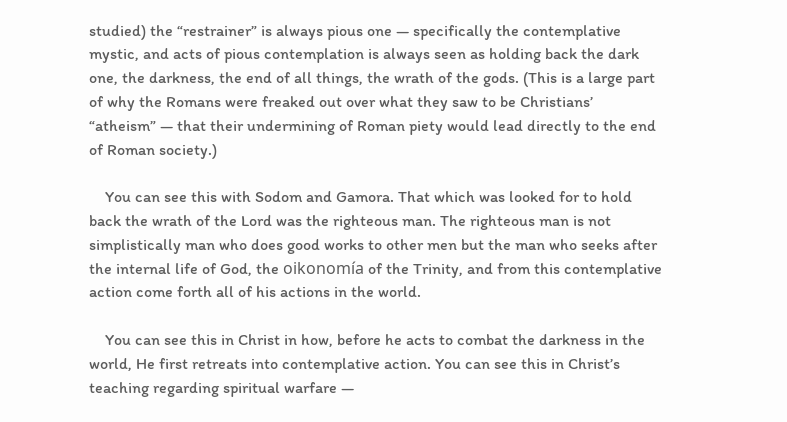studied) the “restrainer” is always pious one — specifically the contemplative mystic, and acts of pious contemplation is always seen as holding back the dark one, the darkness, the end of all things, the wrath of the gods. (This is a large part of why the Romans were freaked out over what they saw to be Christians’ “atheism” — that their undermining of Roman piety would lead directly to the end of Roman society.)

    You can see this with Sodom and Gamora. That which was looked for to hold back the wrath of the Lord was the righteous man. The righteous man is not simplistically man who does good works to other men but the man who seeks after the internal life of God, the oikonomía of the Trinity, and from this contemplative action come forth all of his actions in the world.

    You can see this in Christ in how, before he acts to combat the darkness in the world, He first retreats into contemplative action. You can see this in Christ’s teaching regarding spiritual warfare —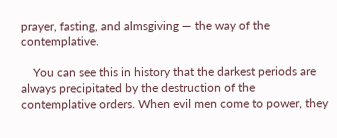prayer, fasting, and almsgiving — the way of the contemplative.

    You can see this in history that the darkest periods are always precipitated by the destruction of the contemplative orders. When evil men come to power, they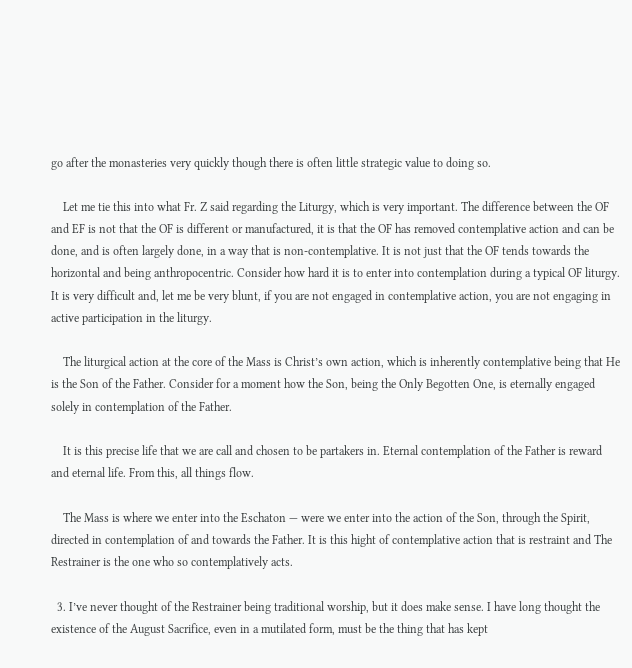go after the monasteries very quickly though there is often little strategic value to doing so.

    Let me tie this into what Fr. Z said regarding the Liturgy, which is very important. The difference between the OF and EF is not that the OF is different or manufactured, it is that the OF has removed contemplative action and can be done, and is often largely done, in a way that is non-contemplative. It is not just that the OF tends towards the horizontal and being anthropocentric. Consider how hard it is to enter into contemplation during a typical OF liturgy. It is very difficult and, let me be very blunt, if you are not engaged in contemplative action, you are not engaging in active participation in the liturgy.

    The liturgical action at the core of the Mass is Christ’s own action, which is inherently contemplative being that He is the Son of the Father. Consider for a moment how the Son, being the Only Begotten One, is eternally engaged solely in contemplation of the Father.

    It is this precise life that we are call and chosen to be partakers in. Eternal contemplation of the Father is reward and eternal life. From this, all things flow.

    The Mass is where we enter into the Eschaton — were we enter into the action of the Son, through the Spirit, directed in contemplation of and towards the Father. It is this hight of contemplative action that is restraint and The Restrainer is the one who so contemplatively acts.

  3. I’ve never thought of the Restrainer being traditional worship, but it does make sense. I have long thought the existence of the August Sacrifice, even in a mutilated form, must be the thing that has kept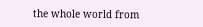the whole world from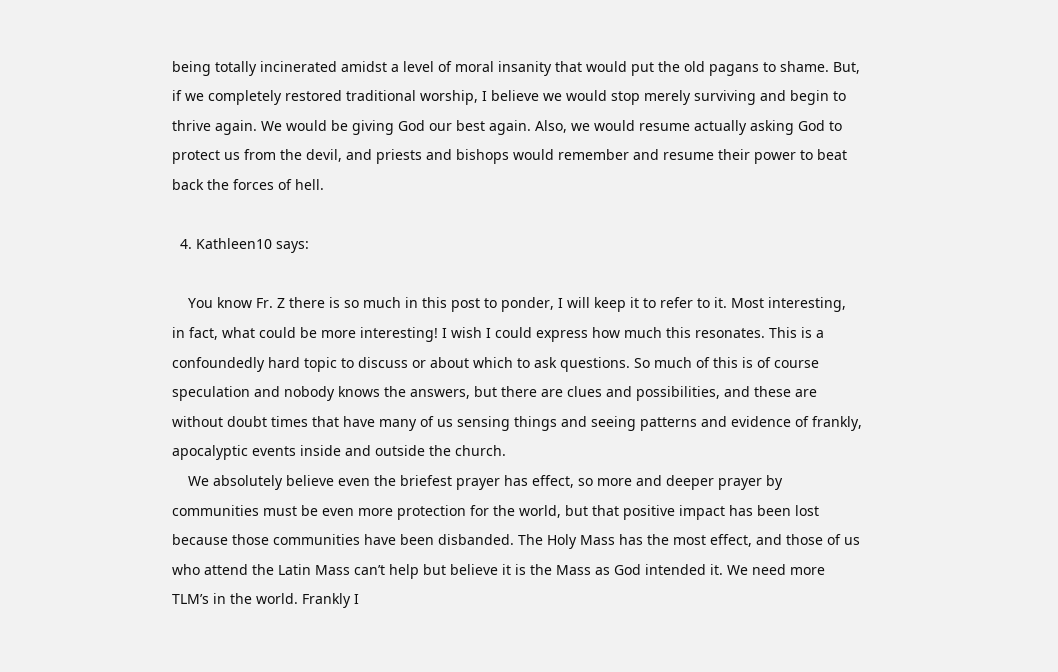being totally incinerated amidst a level of moral insanity that would put the old pagans to shame. But, if we completely restored traditional worship, I believe we would stop merely surviving and begin to thrive again. We would be giving God our best again. Also, we would resume actually asking God to protect us from the devil, and priests and bishops would remember and resume their power to beat back the forces of hell.

  4. Kathleen10 says:

    You know Fr. Z there is so much in this post to ponder, I will keep it to refer to it. Most interesting, in fact, what could be more interesting! I wish I could express how much this resonates. This is a confoundedly hard topic to discuss or about which to ask questions. So much of this is of course speculation and nobody knows the answers, but there are clues and possibilities, and these are without doubt times that have many of us sensing things and seeing patterns and evidence of frankly, apocalyptic events inside and outside the church.
    We absolutely believe even the briefest prayer has effect, so more and deeper prayer by communities must be even more protection for the world, but that positive impact has been lost because those communities have been disbanded. The Holy Mass has the most effect, and those of us who attend the Latin Mass can’t help but believe it is the Mass as God intended it. We need more TLM’s in the world. Frankly I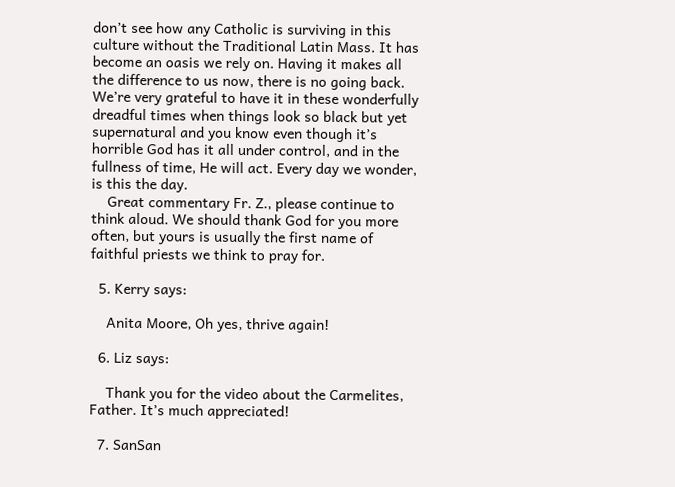don’t see how any Catholic is surviving in this culture without the Traditional Latin Mass. It has become an oasis we rely on. Having it makes all the difference to us now, there is no going back. We’re very grateful to have it in these wonderfully dreadful times when things look so black but yet supernatural and you know even though it’s horrible God has it all under control, and in the fullness of time, He will act. Every day we wonder, is this the day.
    Great commentary Fr. Z., please continue to think aloud. We should thank God for you more often, but yours is usually the first name of faithful priests we think to pray for.

  5. Kerry says:

    Anita Moore, Oh yes, thrive again!

  6. Liz says:

    Thank you for the video about the Carmelites, Father. It’s much appreciated!

  7. SanSan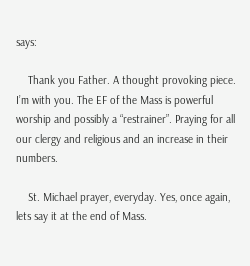says:

    Thank you Father. A thought provoking piece. I’m with you. The EF of the Mass is powerful worship and possibly a “restrainer”. Praying for all our clergy and religious and an increase in their numbers.

    St. Michael prayer, everyday. Yes, once again, lets say it at the end of Mass.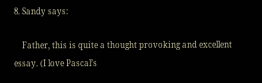8. Sandy says:

    Father, this is quite a thought provoking and excellent essay. (I love Pascal’s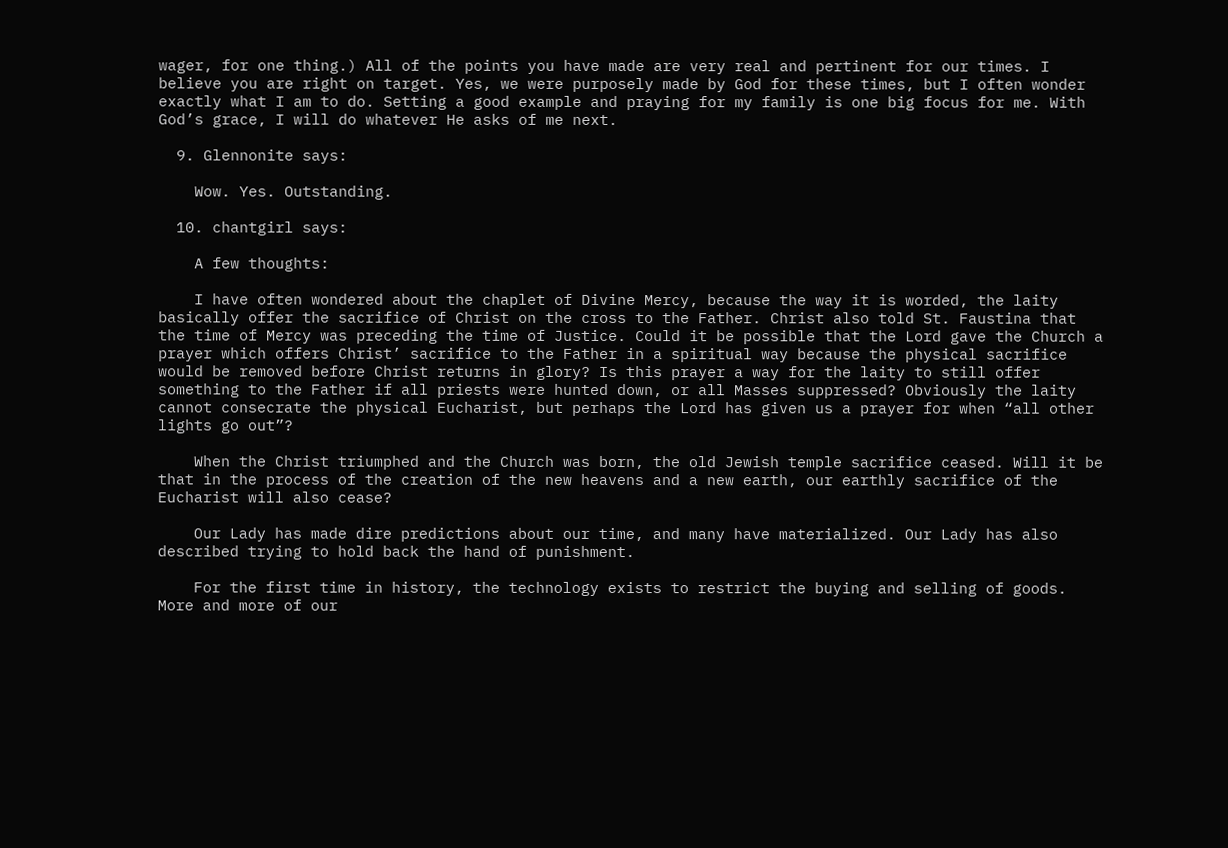wager, for one thing.) All of the points you have made are very real and pertinent for our times. I believe you are right on target. Yes, we were purposely made by God for these times, but I often wonder exactly what I am to do. Setting a good example and praying for my family is one big focus for me. With God’s grace, I will do whatever He asks of me next.

  9. Glennonite says:

    Wow. Yes. Outstanding.

  10. chantgirl says:

    A few thoughts:

    I have often wondered about the chaplet of Divine Mercy, because the way it is worded, the laity basically offer the sacrifice of Christ on the cross to the Father. Christ also told St. Faustina that the time of Mercy was preceding the time of Justice. Could it be possible that the Lord gave the Church a prayer which offers Christ’ sacrifice to the Father in a spiritual way because the physical sacrifice would be removed before Christ returns in glory? Is this prayer a way for the laity to still offer something to the Father if all priests were hunted down, or all Masses suppressed? Obviously the laity cannot consecrate the physical Eucharist, but perhaps the Lord has given us a prayer for when “all other lights go out”?

    When the Christ triumphed and the Church was born, the old Jewish temple sacrifice ceased. Will it be that in the process of the creation of the new heavens and a new earth, our earthly sacrifice of the Eucharist will also cease?

    Our Lady has made dire predictions about our time, and many have materialized. Our Lady has also described trying to hold back the hand of punishment.

    For the first time in history, the technology exists to restrict the buying and selling of goods. More and more of our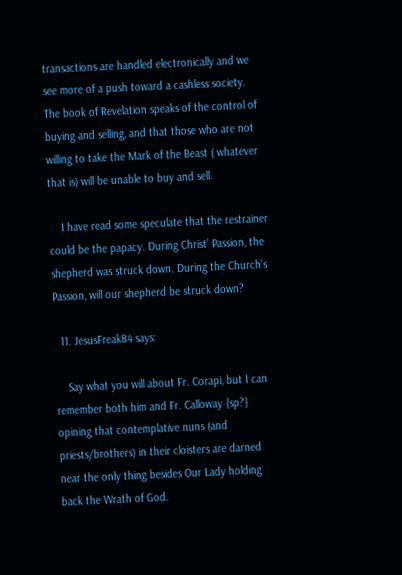transactions are handled electronically and we see more of a push toward a cashless society. The book of Revelation speaks of the control of buying and selling, and that those who are not willing to take the Mark of the Beast ( whatever that is) will be unable to buy and sell.

    I have read some speculate that the restrainer could be the papacy. During Christ’ Passion, the shepherd was struck down. During the Church’s Passion, will our shepherd be struck down?

  11. JesusFreak84 says:

    Say what you will about Fr. Corapi, but I can remember both him and Fr. Calloway {sp?} opining that contemplative nuns (and priests/brothers) in their cloisters are darned near the only thing besides Our Lady holding back the Wrath of God.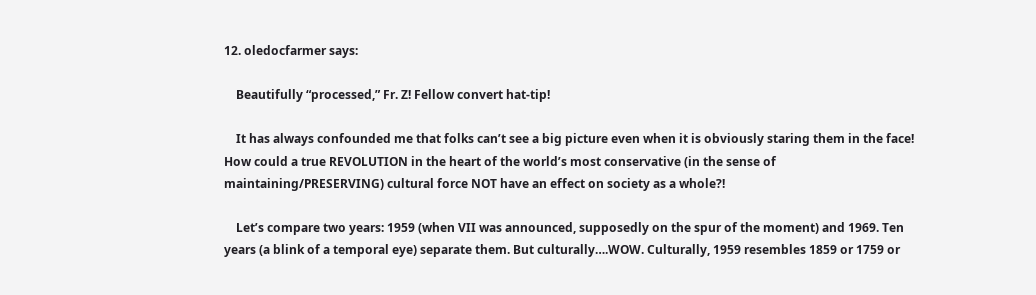12. oledocfarmer says:

    Beautifully “processed,” Fr. Z! Fellow convert hat-tip!

    It has always confounded me that folks can’t see a big picture even when it is obviously staring them in the face! How could a true REVOLUTION in the heart of the world’s most conservative (in the sense of maintaining/PRESERVING) cultural force NOT have an effect on society as a whole?!

    Let’s compare two years: 1959 (when VII was announced, supposedly on the spur of the moment) and 1969. Ten years (a blink of a temporal eye) separate them. But culturally….WOW. Culturally, 1959 resembles 1859 or 1759 or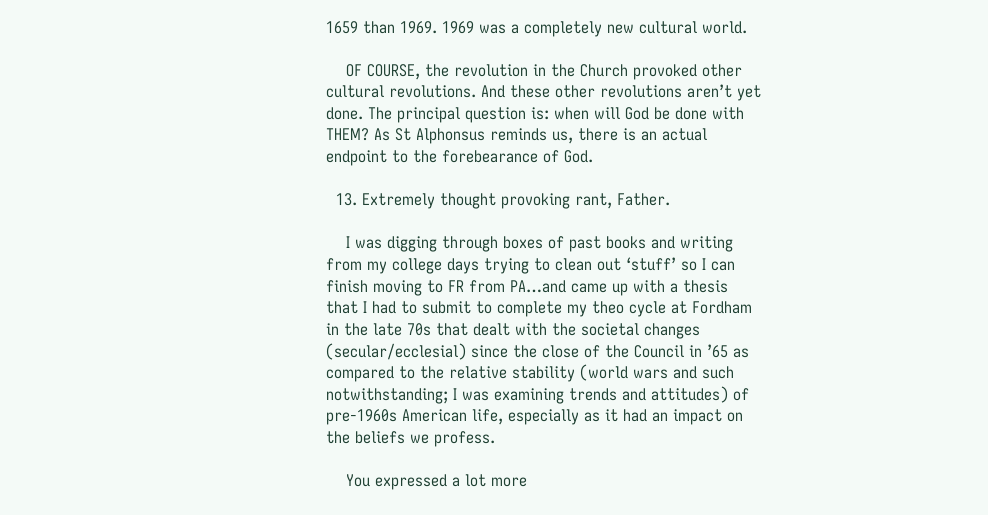1659 than 1969. 1969 was a completely new cultural world.

    OF COURSE, the revolution in the Church provoked other cultural revolutions. And these other revolutions aren’t yet done. The principal question is: when will God be done with THEM? As St Alphonsus reminds us, there is an actual endpoint to the forebearance of God.

  13. Extremely thought provoking rant, Father.

    I was digging through boxes of past books and writing from my college days trying to clean out ‘stuff’ so I can finish moving to FR from PA…and came up with a thesis that I had to submit to complete my theo cycle at Fordham in the late 70s that dealt with the societal changes (secular/ecclesial) since the close of the Council in ’65 as compared to the relative stability (world wars and such notwithstanding; I was examining trends and attitudes) of pre-1960s American life, especially as it had an impact on the beliefs we profess.

    You expressed a lot more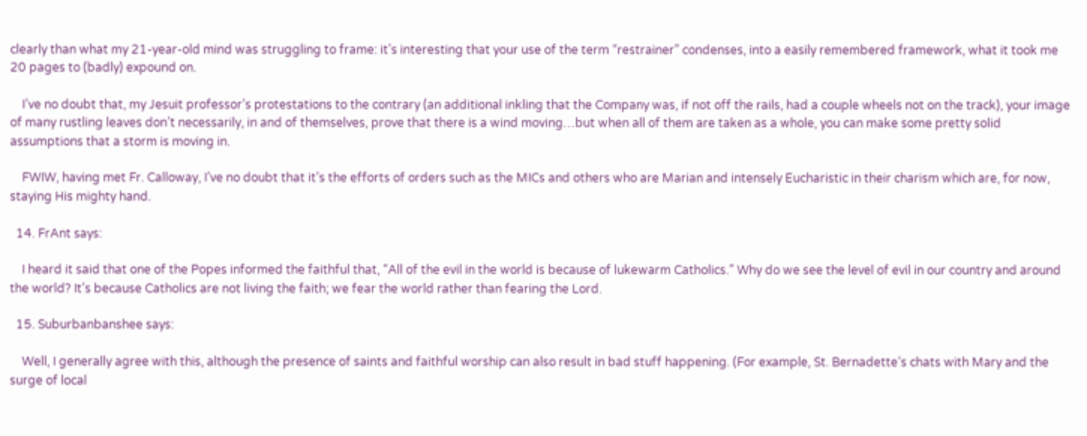clearly than what my 21-year-old mind was struggling to frame: it’s interesting that your use of the term “restrainer” condenses, into a easily remembered framework, what it took me 20 pages to (badly) expound on.

    I’ve no doubt that, my Jesuit professor’s protestations to the contrary (an additional inkling that the Company was, if not off the rails, had a couple wheels not on the track), your image of many rustling leaves don’t necessarily, in and of themselves, prove that there is a wind moving…but when all of them are taken as a whole, you can make some pretty solid assumptions that a storm is moving in.

    FWIW, having met Fr. Calloway, I’ve no doubt that it’s the efforts of orders such as the MICs and others who are Marian and intensely Eucharistic in their charism which are, for now, staying His mighty hand.

  14. FrAnt says:

    I heard it said that one of the Popes informed the faithful that, “All of the evil in the world is because of lukewarm Catholics.” Why do we see the level of evil in our country and around the world? It’s because Catholics are not living the faith; we fear the world rather than fearing the Lord.

  15. Suburbanbanshee says:

    Well, I generally agree with this, although the presence of saints and faithful worship can also result in bad stuff happening. (For example, St. Bernadette’s chats with Mary and the surge of local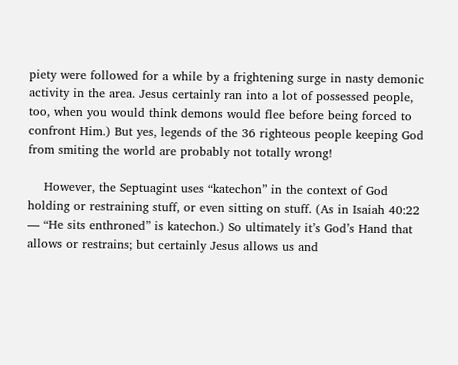piety were followed for a while by a frightening surge in nasty demonic activity in the area. Jesus certainly ran into a lot of possessed people, too, when you would think demons would flee before being forced to confront Him.) But yes, legends of the 36 righteous people keeping God from smiting the world are probably not totally wrong!

    However, the Septuagint uses “katechon” in the context of God holding or restraining stuff, or even sitting on stuff. (As in Isaiah 40:22 — “He sits enthroned” is katechon.) So ultimately it’s God’s Hand that allows or restrains; but certainly Jesus allows us and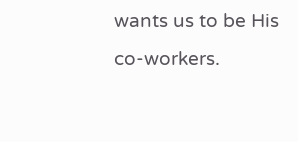wants us to be His co-workers.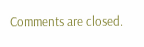Comments are closed.